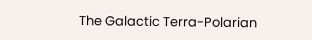The Galactic Terra-Polarian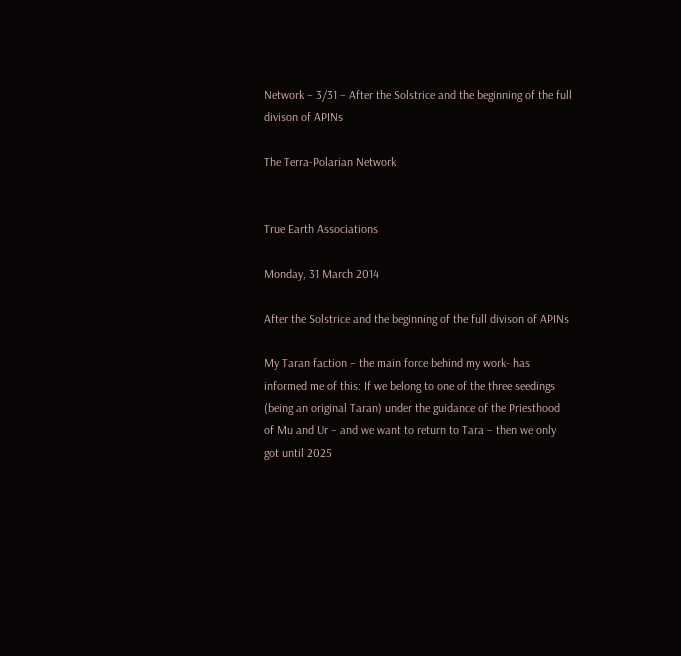Network – 3/31 – After the Solstrice and the beginning of the full divison of APINs

The Terra-Polarian Network


True Earth Associations

Monday, 31 March 2014

After the Solstrice and the beginning of the full divison of APINs

My Taran faction – the main force behind my work- has informed me of this: If we belong to one of the three seedings (being an original Taran) under the guidance of the Priesthood of Mu and Ur – and we want to return to Tara – then we only got until 2025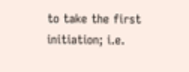to take the first initiation; i.e.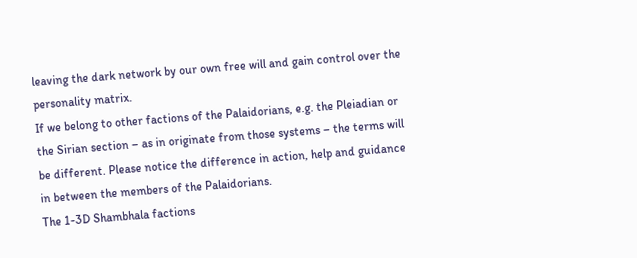leaving the dark network by our own free will and gain control over the personality matrix.
If we belong to other factions of the Palaidorians, e.g. the Pleiadian or the Sirian section – as in originate from those systems – the terms will be different. Please notice the difference in action, help and guidance in between the members of the Palaidorians.
The 1-3D Shambhala factions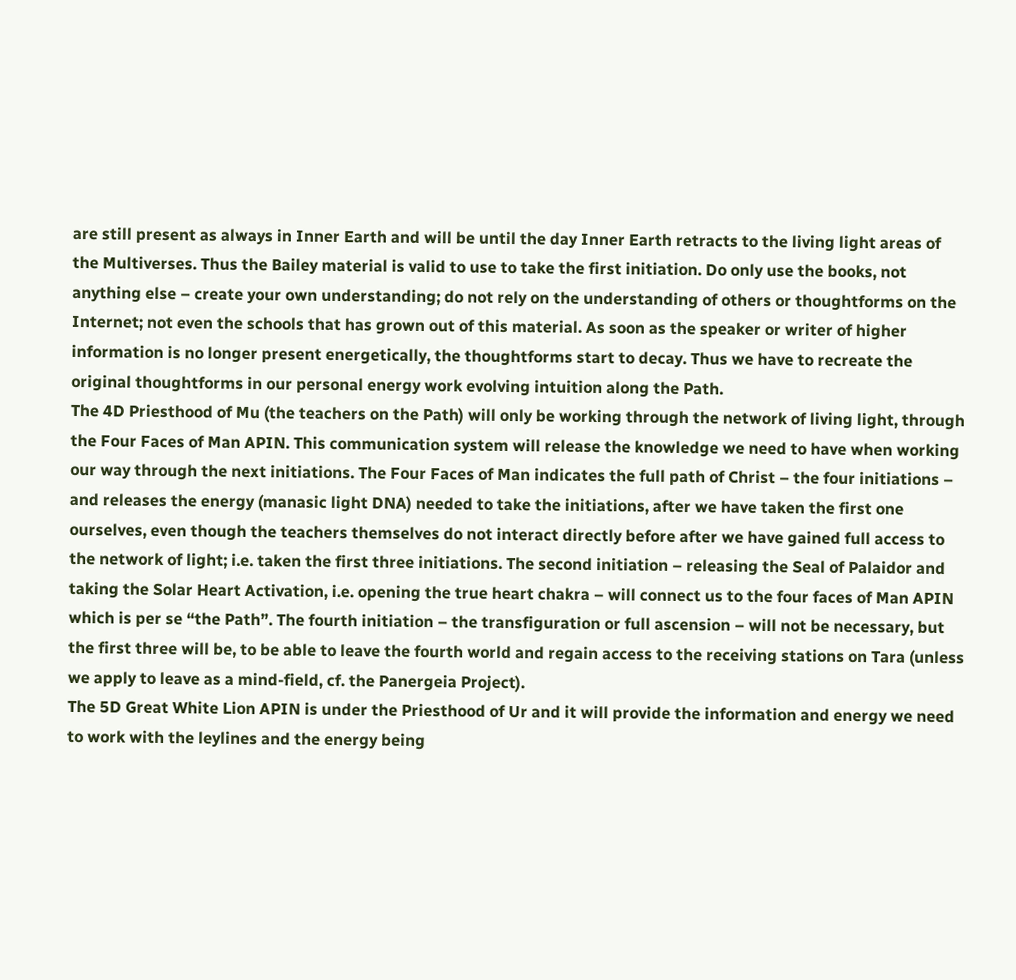are still present as always in Inner Earth and will be until the day Inner Earth retracts to the living light areas of the Multiverses. Thus the Bailey material is valid to use to take the first initiation. Do only use the books, not anything else – create your own understanding; do not rely on the understanding of others or thoughtforms on the Internet; not even the schools that has grown out of this material. As soon as the speaker or writer of higher information is no longer present energetically, the thoughtforms start to decay. Thus we have to recreate the original thoughtforms in our personal energy work evolving intuition along the Path.
The 4D Priesthood of Mu (the teachers on the Path) will only be working through the network of living light, through the Four Faces of Man APIN. This communication system will release the knowledge we need to have when working our way through the next initiations. The Four Faces of Man indicates the full path of Christ – the four initiations – and releases the energy (manasic light DNA) needed to take the initiations, after we have taken the first one ourselves, even though the teachers themselves do not interact directly before after we have gained full access to the network of light; i.e. taken the first three initiations. The second initiation – releasing the Seal of Palaidor and taking the Solar Heart Activation, i.e. opening the true heart chakra – will connect us to the four faces of Man APIN which is per se “the Path”. The fourth initiation – the transfiguration or full ascension – will not be necessary, but the first three will be, to be able to leave the fourth world and regain access to the receiving stations on Tara (unless we apply to leave as a mind-field, cf. the Panergeia Project).
The 5D Great White Lion APIN is under the Priesthood of Ur and it will provide the information and energy we need to work with the leylines and the energy being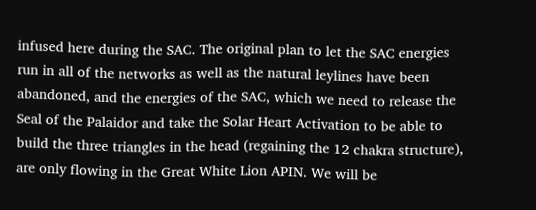infused here during the SAC. The original plan to let the SAC energies run in all of the networks as well as the natural leylines have been abandoned, and the energies of the SAC, which we need to release the Seal of the Palaidor and take the Solar Heart Activation to be able to build the three triangles in the head (regaining the 12 chakra structure), are only flowing in the Great White Lion APIN. We will be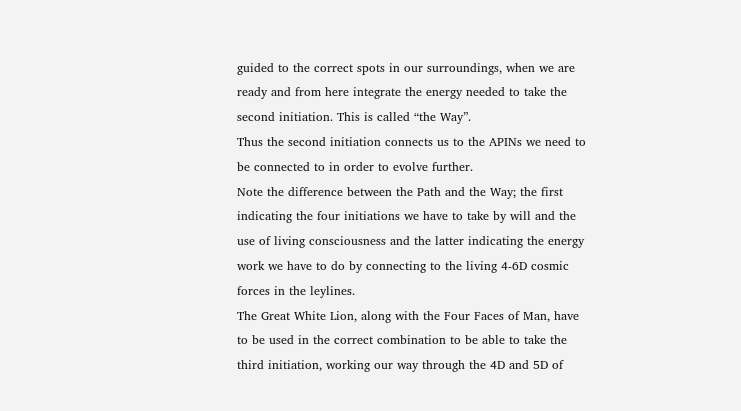guided to the correct spots in our surroundings, when we are ready and from here integrate the energy needed to take the second initiation. This is called “the Way”.
Thus the second initiation connects us to the APINs we need to be connected to in order to evolve further.
Note the difference between the Path and the Way; the first indicating the four initiations we have to take by will and the use of living consciousness and the latter indicating the energy work we have to do by connecting to the living 4-6D cosmic forces in the leylines.
The Great White Lion, along with the Four Faces of Man, have to be used in the correct combination to be able to take the third initiation, working our way through the 4D and 5D of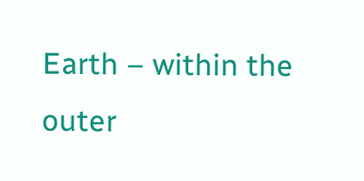Earth – within the outer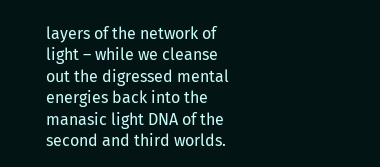layers of the network of light – while we cleanse out the digressed mental energies back into the manasic light DNA of the second and third worlds.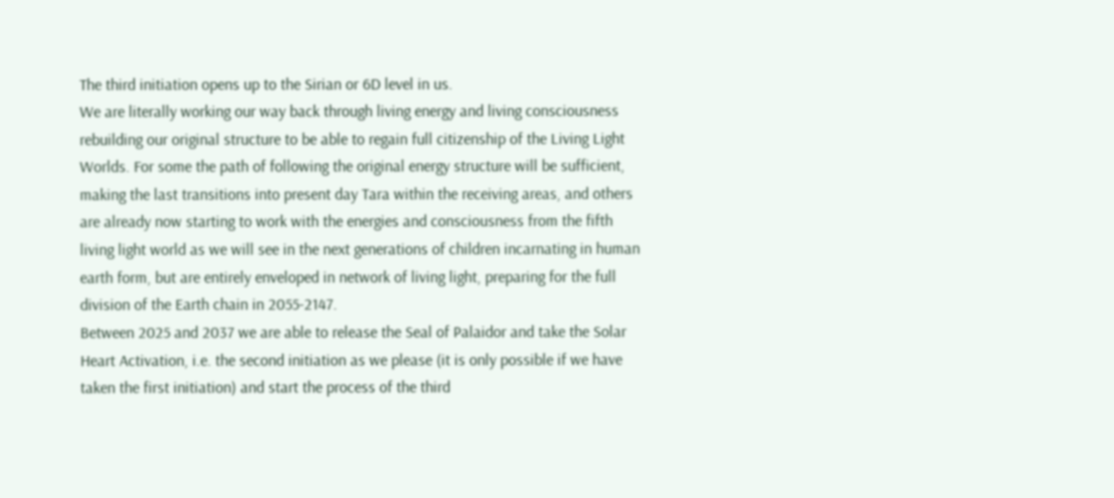The third initiation opens up to the Sirian or 6D level in us.
We are literally working our way back through living energy and living consciousness rebuilding our original structure to be able to regain full citizenship of the Living Light Worlds. For some the path of following the original energy structure will be sufficient, making the last transitions into present day Tara within the receiving areas, and others are already now starting to work with the energies and consciousness from the fifth living light world as we will see in the next generations of children incarnating in human earth form, but are entirely enveloped in network of living light, preparing for the full division of the Earth chain in 2055-2147.
Between 2025 and 2037 we are able to release the Seal of Palaidor and take the Solar Heart Activation, i.e. the second initiation as we please (it is only possible if we have taken the first initiation) and start the process of the third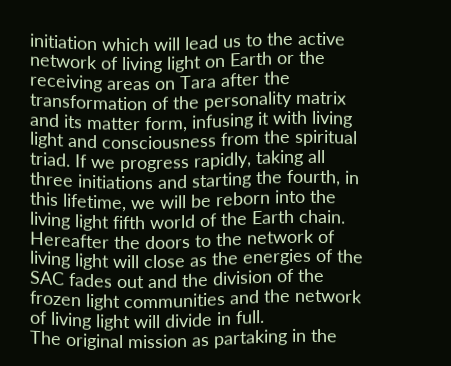initiation which will lead us to the active network of living light on Earth or the receiving areas on Tara after the transformation of the personality matrix and its matter form, infusing it with living light and consciousness from the spiritual triad. If we progress rapidly, taking all three initiations and starting the fourth, in this lifetime, we will be reborn into the living light fifth world of the Earth chain.
Hereafter the doors to the network of living light will close as the energies of the SAC fades out and the division of the frozen light communities and the network of living light will divide in full.
The original mission as partaking in the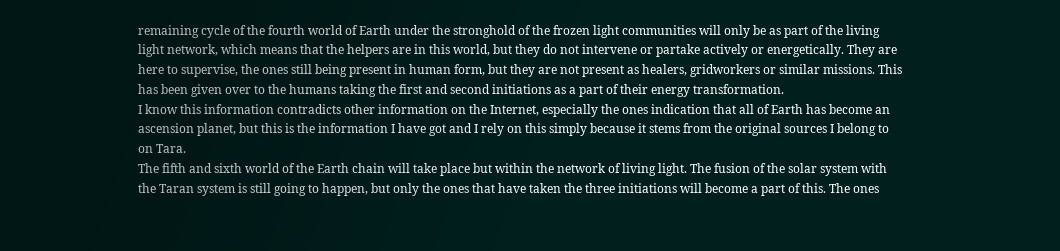remaining cycle of the fourth world of Earth under the stronghold of the frozen light communities will only be as part of the living light network, which means that the helpers are in this world, but they do not intervene or partake actively or energetically. They are here to supervise, the ones still being present in human form, but they are not present as healers, gridworkers or similar missions. This has been given over to the humans taking the first and second initiations as a part of their energy transformation.
I know this information contradicts other information on the Internet, especially the ones indication that all of Earth has become an ascension planet, but this is the information I have got and I rely on this simply because it stems from the original sources I belong to on Tara.
The fifth and sixth world of the Earth chain will take place but within the network of living light. The fusion of the solar system with the Taran system is still going to happen, but only the ones that have taken the three initiations will become a part of this. The ones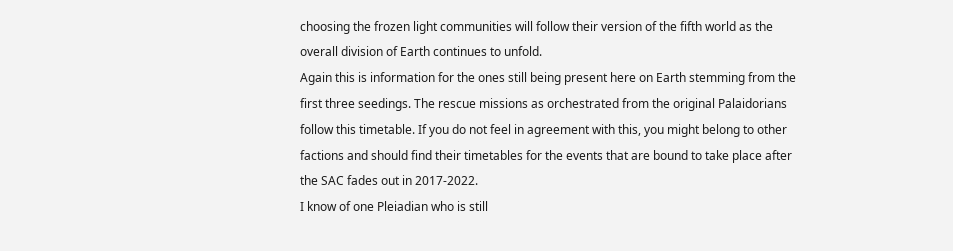choosing the frozen light communities will follow their version of the fifth world as the overall division of Earth continues to unfold.
Again this is information for the ones still being present here on Earth stemming from the first three seedings. The rescue missions as orchestrated from the original Palaidorians follow this timetable. If you do not feel in agreement with this, you might belong to other factions and should find their timetables for the events that are bound to take place after the SAC fades out in 2017-2022.
I know of one Pleiadian who is still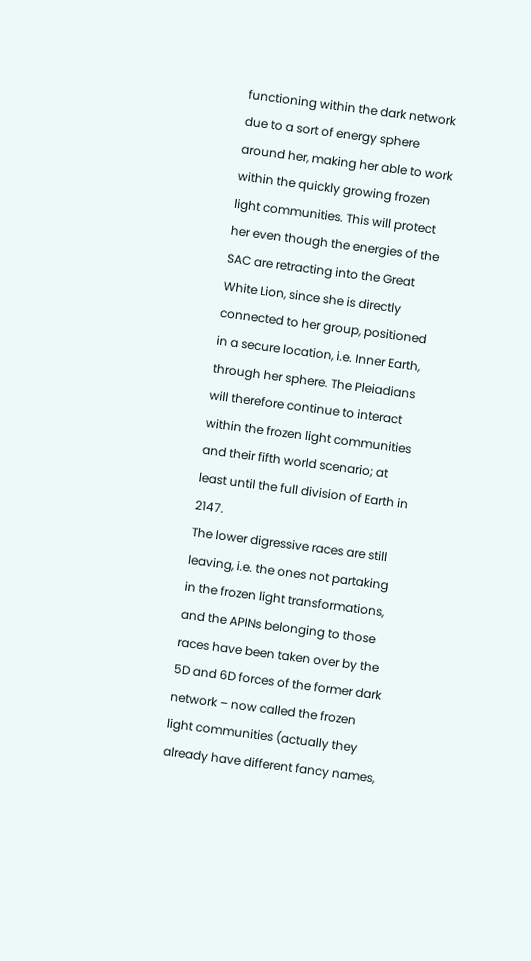functioning within the dark network due to a sort of energy sphere around her, making her able to work within the quickly growing frozen light communities. This will protect her even though the energies of the SAC are retracting into the Great White Lion, since she is directly connected to her group, positioned in a secure location, i.e. Inner Earth, through her sphere. The Pleiadians will therefore continue to interact within the frozen light communities and their fifth world scenario; at least until the full division of Earth in 2147.
The lower digressive races are still leaving, i.e. the ones not partaking in the frozen light transformations, and the APINs belonging to those races have been taken over by the 5D and 6D forces of the former dark network – now called the frozen light communities (actually they already have different fancy names,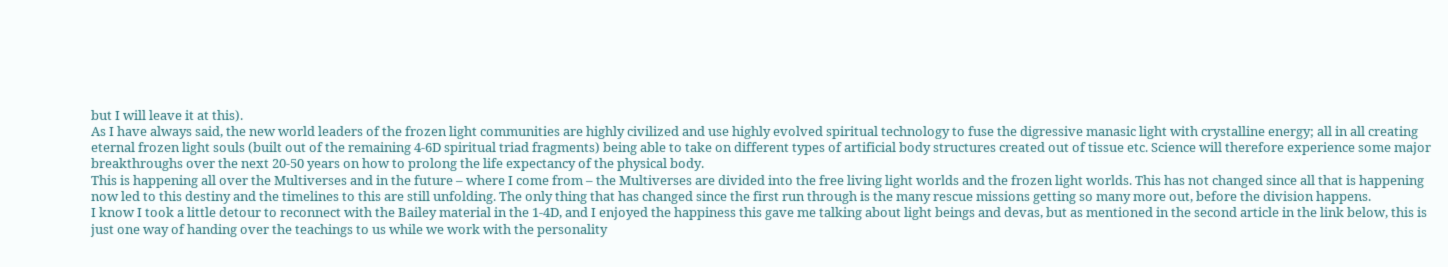but I will leave it at this).
As I have always said, the new world leaders of the frozen light communities are highly civilized and use highly evolved spiritual technology to fuse the digressive manasic light with crystalline energy; all in all creating eternal frozen light souls (built out of the remaining 4-6D spiritual triad fragments) being able to take on different types of artificial body structures created out of tissue etc. Science will therefore experience some major breakthroughs over the next 20-50 years on how to prolong the life expectancy of the physical body.
This is happening all over the Multiverses and in the future – where I come from – the Multiverses are divided into the free living light worlds and the frozen light worlds. This has not changed since all that is happening now led to this destiny and the timelines to this are still unfolding. The only thing that has changed since the first run through is the many rescue missions getting so many more out, before the division happens.
I know I took a little detour to reconnect with the Bailey material in the 1-4D, and I enjoyed the happiness this gave me talking about light beings and devas, but as mentioned in the second article in the link below, this is just one way of handing over the teachings to us while we work with the personality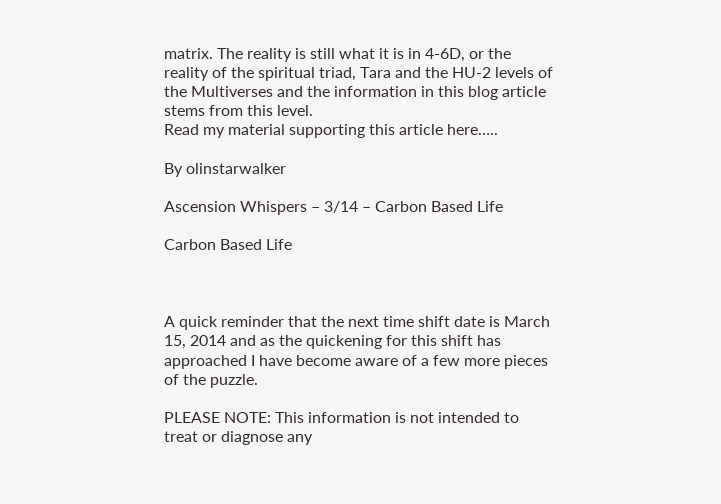matrix. The reality is still what it is in 4-6D, or the reality of the spiritual triad, Tara and the HU-2 levels of the Multiverses and the information in this blog article stems from this level.
Read my material supporting this article here…..

By olinstarwalker

Ascension Whispers – 3/14 – Carbon Based Life

Carbon Based Life



A quick reminder that the next time shift date is March 15, 2014 and as the quickening for this shift has approached I have become aware of a few more pieces of the puzzle.

PLEASE NOTE: This information is not intended to treat or diagnose any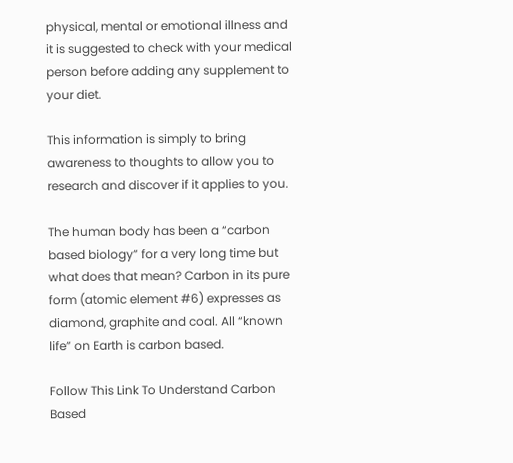physical, mental or emotional illness and it is suggested to check with your medical person before adding any supplement to your diet.

This information is simply to bring awareness to thoughts to allow you to research and discover if it applies to you.

The human body has been a “carbon based biology” for a very long time but what does that mean? Carbon in its pure form (atomic element #6) expresses as diamond, graphite and coal. All “known life” on Earth is carbon based.

Follow This Link To Understand Carbon Based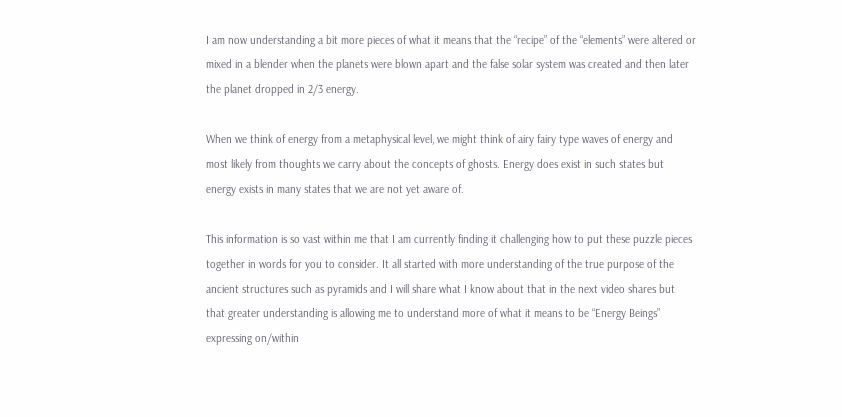I am now understanding a bit more pieces of what it means that the “recipe” of the “elements” were altered or mixed in a blender when the planets were blown apart and the false solar system was created and then later the planet dropped in 2/3 energy.

When we think of energy from a metaphysical level, we might think of airy fairy type waves of energy and most likely from thoughts we carry about the concepts of ghosts. Energy does exist in such states but energy exists in many states that we are not yet aware of.

This information is so vast within me that I am currently finding it challenging how to put these puzzle pieces together in words for you to consider. It all started with more understanding of the true purpose of the ancient structures such as pyramids and I will share what I know about that in the next video shares but that greater understanding is allowing me to understand more of what it means to be “Energy Beings” expressing on/within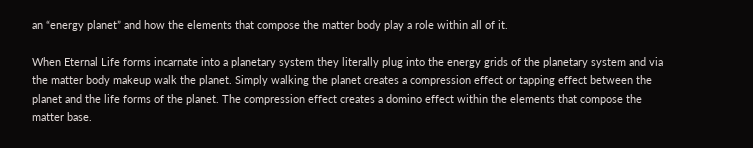an “energy planet” and how the elements that compose the matter body play a role within all of it.

When Eternal Life forms incarnate into a planetary system they literally plug into the energy grids of the planetary system and via the matter body makeup walk the planet. Simply walking the planet creates a compression effect or tapping effect between the planet and the life forms of the planet. The compression effect creates a domino effect within the elements that compose the matter base.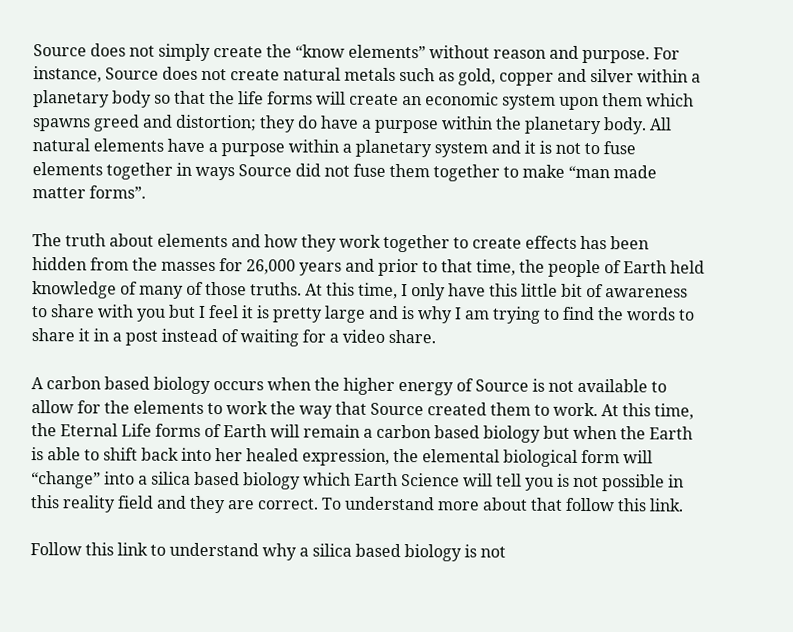Source does not simply create the “know elements” without reason and purpose. For instance, Source does not create natural metals such as gold, copper and silver within a planetary body so that the life forms will create an economic system upon them which spawns greed and distortion; they do have a purpose within the planetary body. All natural elements have a purpose within a planetary system and it is not to fuse elements together in ways Source did not fuse them together to make “man made matter forms”.

The truth about elements and how they work together to create effects has been hidden from the masses for 26,000 years and prior to that time, the people of Earth held knowledge of many of those truths. At this time, I only have this little bit of awareness to share with you but I feel it is pretty large and is why I am trying to find the words to share it in a post instead of waiting for a video share.

A carbon based biology occurs when the higher energy of Source is not available to allow for the elements to work the way that Source created them to work. At this time, the Eternal Life forms of Earth will remain a carbon based biology but when the Earth is able to shift back into her healed expression, the elemental biological form will “change” into a silica based biology which Earth Science will tell you is not possible in this reality field and they are correct. To understand more about that follow this link.

Follow this link to understand why a silica based biology is not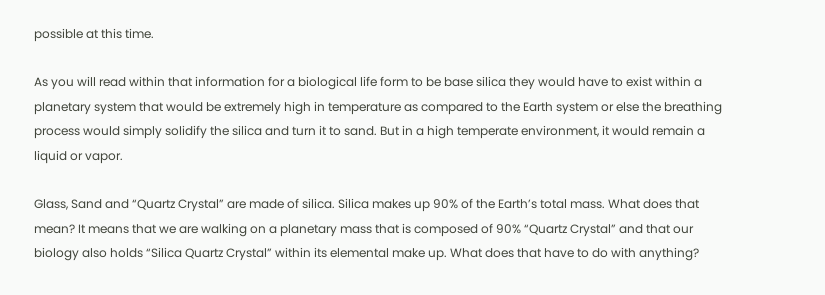possible at this time.

As you will read within that information for a biological life form to be base silica they would have to exist within a planetary system that would be extremely high in temperature as compared to the Earth system or else the breathing process would simply solidify the silica and turn it to sand. But in a high temperate environment, it would remain a liquid or vapor.

Glass, Sand and “Quartz Crystal” are made of silica. Silica makes up 90% of the Earth’s total mass. What does that mean? It means that we are walking on a planetary mass that is composed of 90% “Quartz Crystal” and that our biology also holds “Silica Quartz Crystal” within its elemental make up. What does that have to do with anything?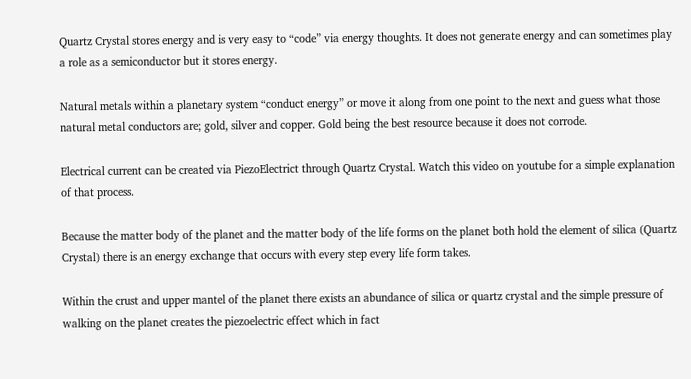Quartz Crystal stores energy and is very easy to “code” via energy thoughts. It does not generate energy and can sometimes play a role as a semiconductor but it stores energy.

Natural metals within a planetary system “conduct energy” or move it along from one point to the next and guess what those natural metal conductors are; gold, silver and copper. Gold being the best resource because it does not corrode.

Electrical current can be created via PiezoElectrict through Quartz Crystal. Watch this video on youtube for a simple explanation of that process.

Because the matter body of the planet and the matter body of the life forms on the planet both hold the element of silica (Quartz Crystal) there is an energy exchange that occurs with every step every life form takes.

Within the crust and upper mantel of the planet there exists an abundance of silica or quartz crystal and the simple pressure of walking on the planet creates the piezoelectric effect which in fact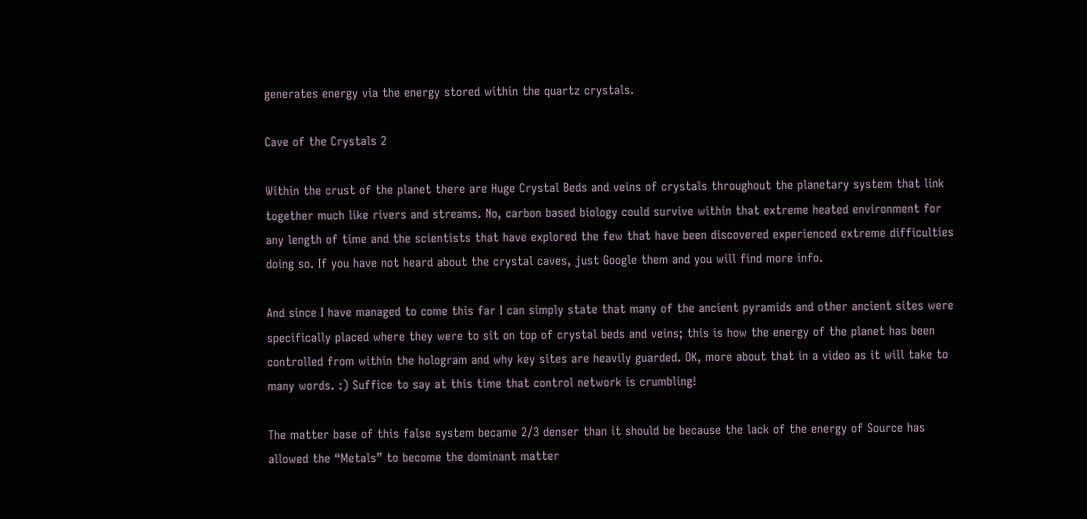generates energy via the energy stored within the quartz crystals.

Cave of the Crystals 2

Within the crust of the planet there are Huge Crystal Beds and veins of crystals throughout the planetary system that link together much like rivers and streams. No, carbon based biology could survive within that extreme heated environment for any length of time and the scientists that have explored the few that have been discovered experienced extreme difficulties doing so. If you have not heard about the crystal caves, just Google them and you will find more info.

And since I have managed to come this far I can simply state that many of the ancient pyramids and other ancient sites were specifically placed where they were to sit on top of crystal beds and veins; this is how the energy of the planet has been controlled from within the hologram and why key sites are heavily guarded. OK, more about that in a video as it will take to many words. :) Suffice to say at this time that control network is crumbling!

The matter base of this false system became 2/3 denser than it should be because the lack of the energy of Source has allowed the “Metals” to become the dominant matter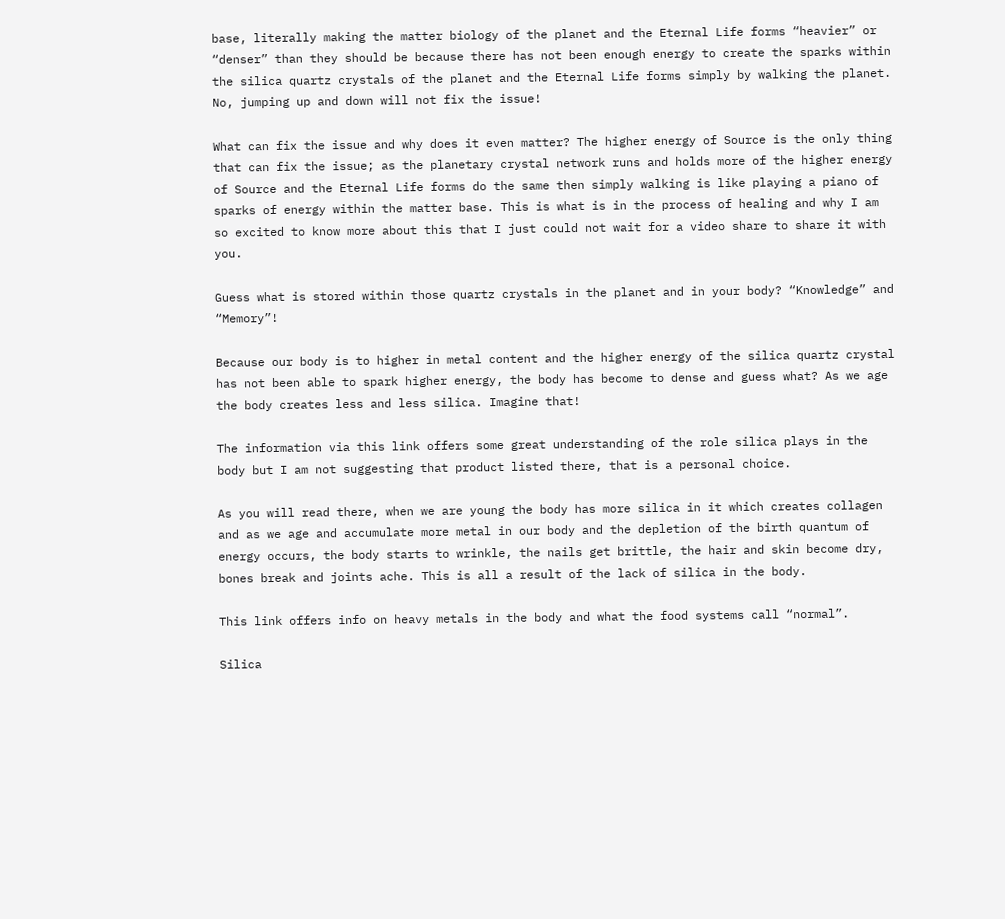base, literally making the matter biology of the planet and the Eternal Life forms “heavier” or “denser” than they should be because there has not been enough energy to create the sparks within the silica quartz crystals of the planet and the Eternal Life forms simply by walking the planet. No, jumping up and down will not fix the issue!

What can fix the issue and why does it even matter? The higher energy of Source is the only thing that can fix the issue; as the planetary crystal network runs and holds more of the higher energy of Source and the Eternal Life forms do the same then simply walking is like playing a piano of sparks of energy within the matter base. This is what is in the process of healing and why I am so excited to know more about this that I just could not wait for a video share to share it with you.

Guess what is stored within those quartz crystals in the planet and in your body? “Knowledge” and “Memory”!

Because our body is to higher in metal content and the higher energy of the silica quartz crystal has not been able to spark higher energy, the body has become to dense and guess what? As we age the body creates less and less silica. Imagine that!

The information via this link offers some great understanding of the role silica plays in the body but I am not suggesting that product listed there, that is a personal choice.

As you will read there, when we are young the body has more silica in it which creates collagen and as we age and accumulate more metal in our body and the depletion of the birth quantum of energy occurs, the body starts to wrinkle, the nails get brittle, the hair and skin become dry, bones break and joints ache. This is all a result of the lack of silica in the body.

This link offers info on heavy metals in the body and what the food systems call “normal”.

Silica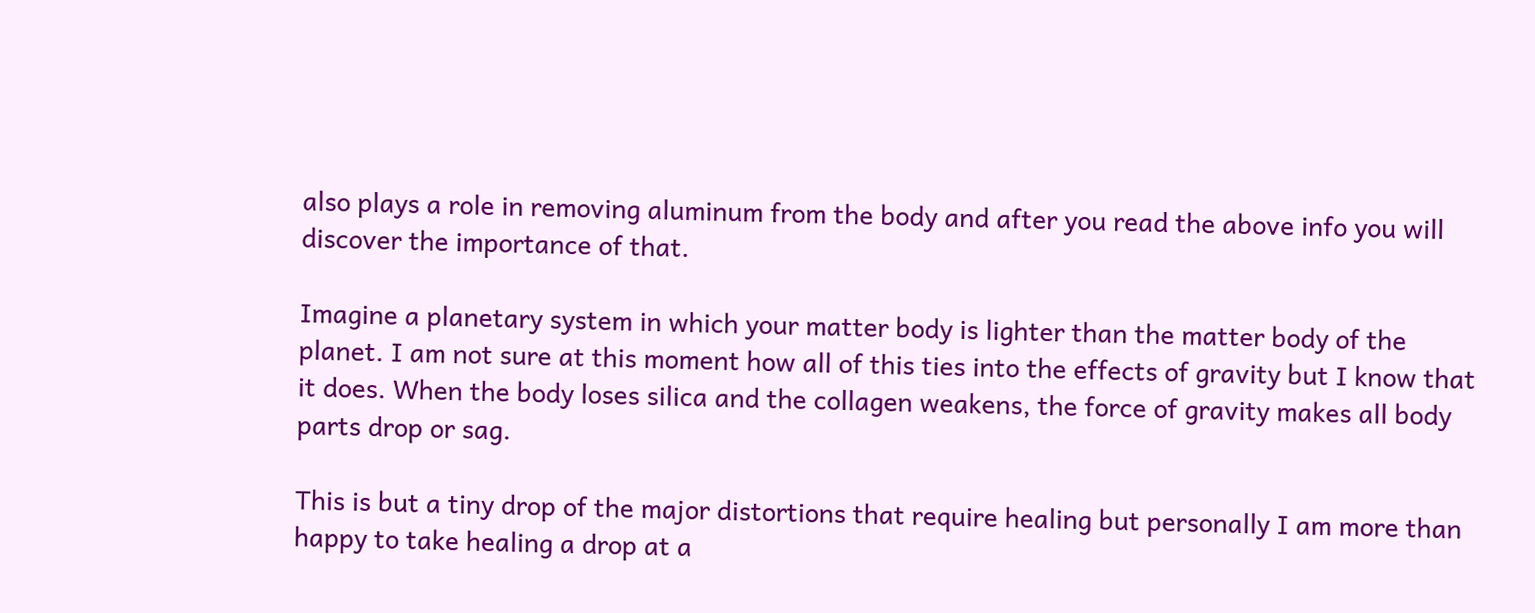also plays a role in removing aluminum from the body and after you read the above info you will discover the importance of that.

Imagine a planetary system in which your matter body is lighter than the matter body of the planet. I am not sure at this moment how all of this ties into the effects of gravity but I know that it does. When the body loses silica and the collagen weakens, the force of gravity makes all body parts drop or sag.

This is but a tiny drop of the major distortions that require healing but personally I am more than happy to take healing a drop at a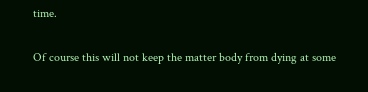time.

Of course this will not keep the matter body from dying at some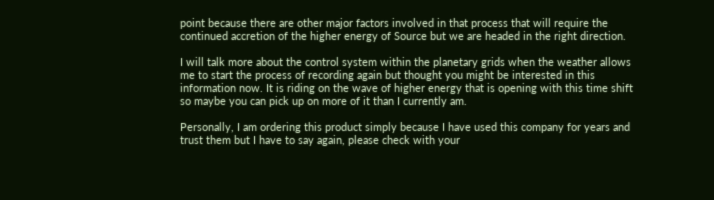point because there are other major factors involved in that process that will require the continued accretion of the higher energy of Source but we are headed in the right direction.

I will talk more about the control system within the planetary grids when the weather allows me to start the process of recording again but thought you might be interested in this information now. It is riding on the wave of higher energy that is opening with this time shift so maybe you can pick up on more of it than I currently am.

Personally, I am ordering this product simply because I have used this company for years and trust them but I have to say again, please check with your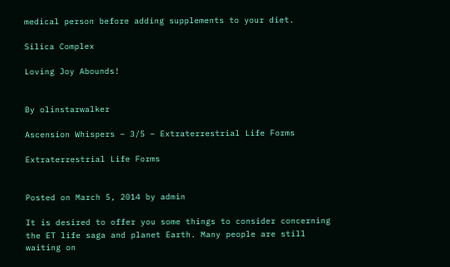medical person before adding supplements to your diet.

Silica Complex

Loving Joy Abounds!


By olinstarwalker

Ascension Whispers – 3/5 – Extraterrestrial Life Forms

Extraterrestrial Life Forms


Posted on March 5, 2014 by admin

It is desired to offer you some things to consider concerning the ET life saga and planet Earth. Many people are still waiting on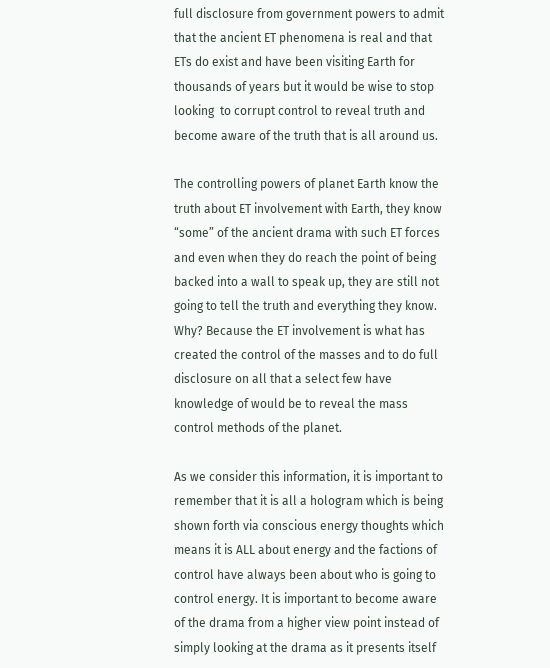full disclosure from government powers to admit that the ancient ET phenomena is real and that ETs do exist and have been visiting Earth for thousands of years but it would be wise to stop looking  to corrupt control to reveal truth and become aware of the truth that is all around us.

The controlling powers of planet Earth know the truth about ET involvement with Earth, they know “some” of the ancient drama with such ET forces and even when they do reach the point of being backed into a wall to speak up, they are still not going to tell the truth and everything they know. Why? Because the ET involvement is what has created the control of the masses and to do full disclosure on all that a select few have knowledge of would be to reveal the mass control methods of the planet.

As we consider this information, it is important to remember that it is all a hologram which is being shown forth via conscious energy thoughts which means it is ALL about energy and the factions of control have always been about who is going to control energy. It is important to become aware of the drama from a higher view point instead of simply looking at the drama as it presents itself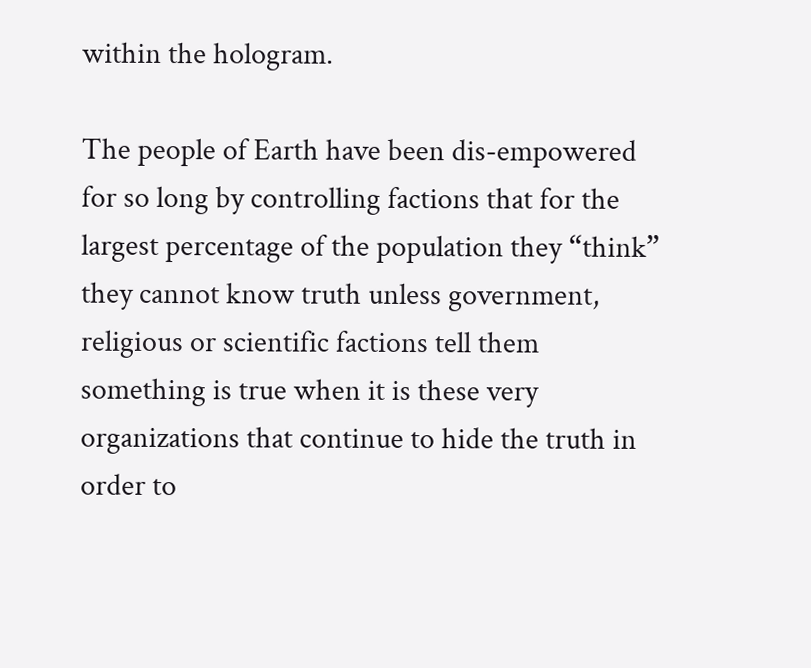within the hologram.

The people of Earth have been dis-empowered for so long by controlling factions that for the largest percentage of the population they “think” they cannot know truth unless government, religious or scientific factions tell them something is true when it is these very organizations that continue to hide the truth in order to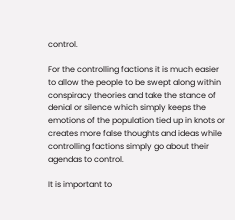control.

For the controlling factions it is much easier to allow the people to be swept along within conspiracy theories and take the stance of denial or silence which simply keeps the emotions of the population tied up in knots or creates more false thoughts and ideas while controlling factions simply go about their agendas to control.

It is important to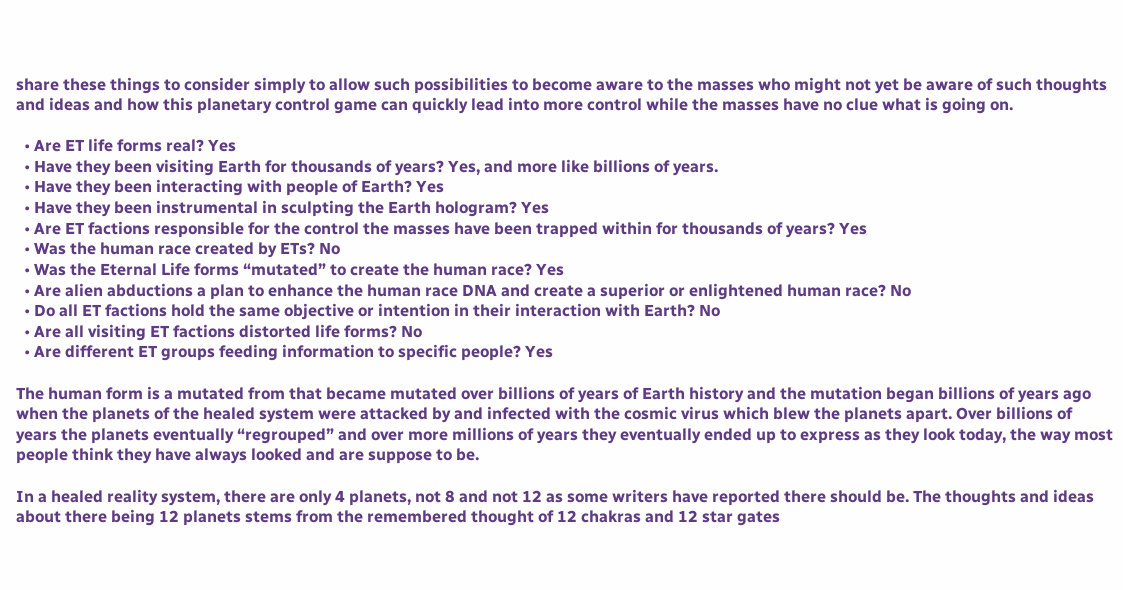share these things to consider simply to allow such possibilities to become aware to the masses who might not yet be aware of such thoughts and ideas and how this planetary control game can quickly lead into more control while the masses have no clue what is going on.

  • Are ET life forms real? Yes
  • Have they been visiting Earth for thousands of years? Yes, and more like billions of years.
  • Have they been interacting with people of Earth? Yes
  • Have they been instrumental in sculpting the Earth hologram? Yes
  • Are ET factions responsible for the control the masses have been trapped within for thousands of years? Yes
  • Was the human race created by ETs? No
  • Was the Eternal Life forms “mutated” to create the human race? Yes
  • Are alien abductions a plan to enhance the human race DNA and create a superior or enlightened human race? No
  • Do all ET factions hold the same objective or intention in their interaction with Earth? No
  • Are all visiting ET factions distorted life forms? No
  • Are different ET groups feeding information to specific people? Yes

The human form is a mutated from that became mutated over billions of years of Earth history and the mutation began billions of years ago when the planets of the healed system were attacked by and infected with the cosmic virus which blew the planets apart. Over billions of years the planets eventually “regrouped” and over more millions of years they eventually ended up to express as they look today, the way most people think they have always looked and are suppose to be.

In a healed reality system, there are only 4 planets, not 8 and not 12 as some writers have reported there should be. The thoughts and ideas about there being 12 planets stems from the remembered thought of 12 chakras and 12 star gates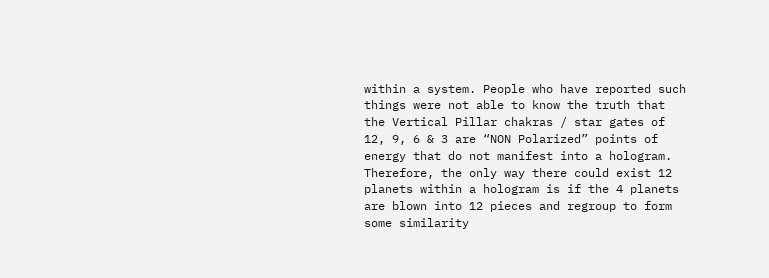within a system. People who have reported such things were not able to know the truth that the Vertical Pillar chakras / star gates of 12, 9, 6 & 3 are “NON Polarized” points of energy that do not manifest into a hologram. Therefore, the only way there could exist 12 planets within a hologram is if the 4 planets are blown into 12 pieces and regroup to form some similarity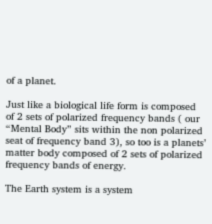of a planet.

Just like a biological life form is composed of 2 sets of polarized frequency bands ( our “Mental Body” sits within the non polarized seat of frequency band 3), so too is a planets’ matter body composed of 2 sets of polarized frequency bands of energy.

The Earth system is a system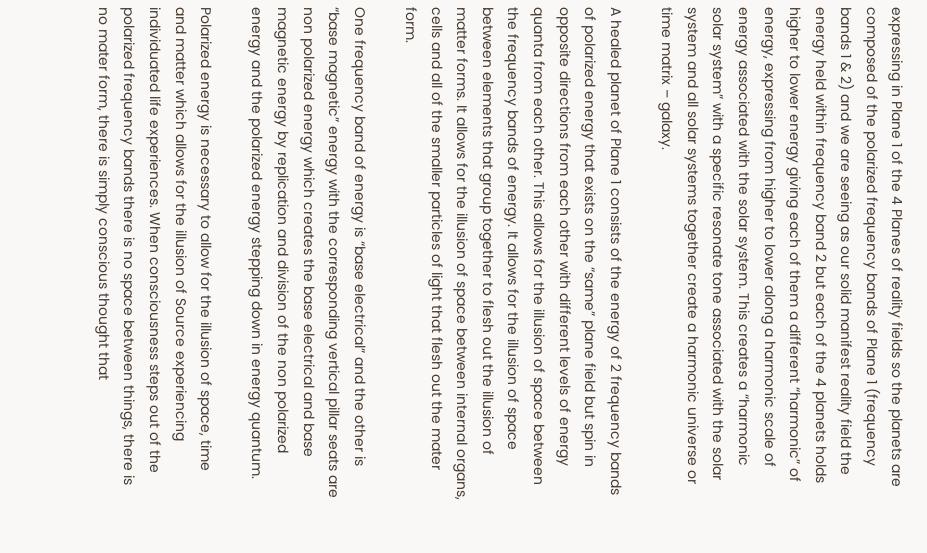expressing in Plane 1 of the 4 Planes of reality fields so the planets are composed of the polarized frequency bands of Plane 1 (frequency bands 1 & 2) and we are seeing as our solid manifest reality field the energy held within frequency band 2 but each of the 4 planets holds higher to lower energy giving each of them a different “harmonic” of energy, expressing from higher to lower along a harmonic scale of energy associated with the solar system. This creates a “harmonic solar system” with a specific resonate tone associated with the solar system and all solar systems together create a harmonic universe or time matrix – galaxy.

A healed planet of Plane 1 consists of the energy of 2 frequency bands of polarized energy that exists on the “same” plane field but spin in opposite directions from each other with different levels of energy quanta from each other. This allows for the illusion of space between the frequency bands of energy. It allows for the illusion of space between elements that group together to flesh out the illusion of matter forms. It allows for the illusion of space between internal organs, cells and all of the smaller particles of light that flesh out the mater form.

One frequency band of energy is “base electrical” and the other is “base magnetic” energy with the corresponding vertical pillar seats are non polarized energy which creates the base electrical and base magnetic energy by replication and division of the non polarized energy and the polarized energy stepping down in energy quantum.

Polarized energy is necessary to allow for the illusion of space, time and matter which allows for the illusion of Source experiencing individuated life experiences. When consciousness steps out of the polarized frequency bands there is no space between things, there is no mater form, there is simply conscious thought that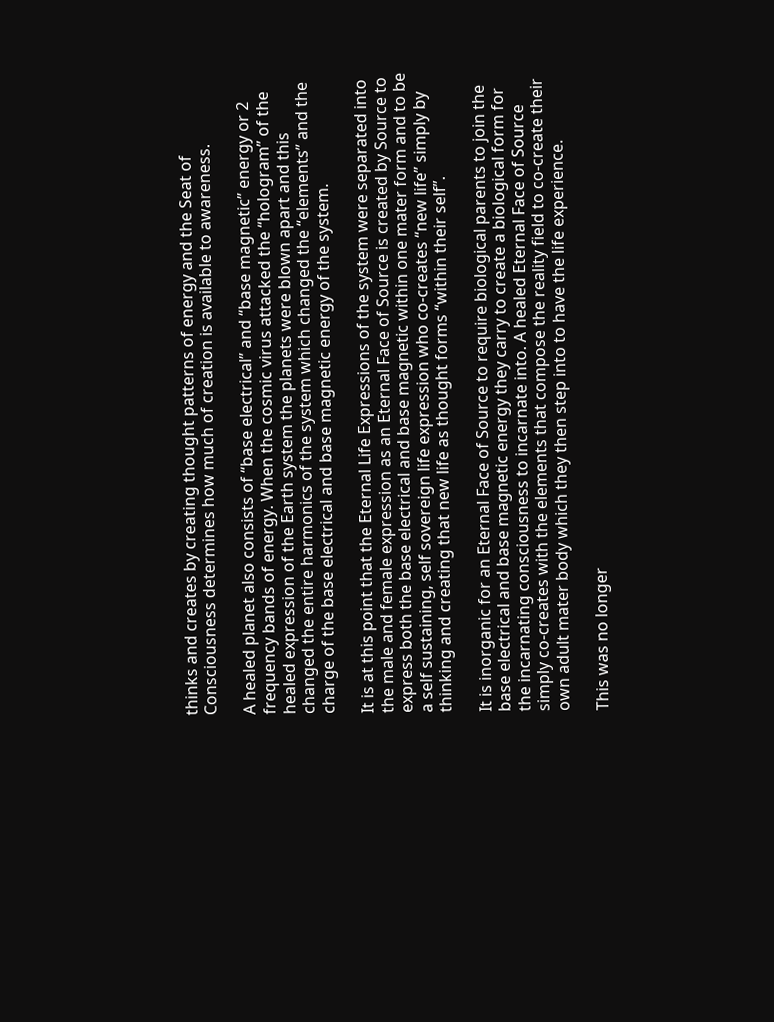thinks and creates by creating thought patterns of energy and the Seat of Consciousness determines how much of creation is available to awareness.

A healed planet also consists of “base electrical” and “base magnetic” energy or 2 frequency bands of energy. When the cosmic virus attacked the “hologram” of the healed expression of the Earth system the planets were blown apart and this changed the entire harmonics of the system which changed the “elements” and the charge of the base electrical and base magnetic energy of the system.

It is at this point that the Eternal Life Expressions of the system were separated into the male and female expression as an Eternal Face of Source is created by Source to express both the base electrical and base magnetic within one mater form and to be a self sustaining, self sovereign life expression who co-creates “new life” simply by thinking and creating that new life as thought forms “within their self”.

It is inorganic for an Eternal Face of Source to require biological parents to join the base electrical and base magnetic energy they carry to create a biological form for the incarnating consciousness to incarnate into. A healed Eternal Face of Source simply co-creates with the elements that compose the reality field to co-create their own adult mater body which they then step into to have the life experience.

This was no longer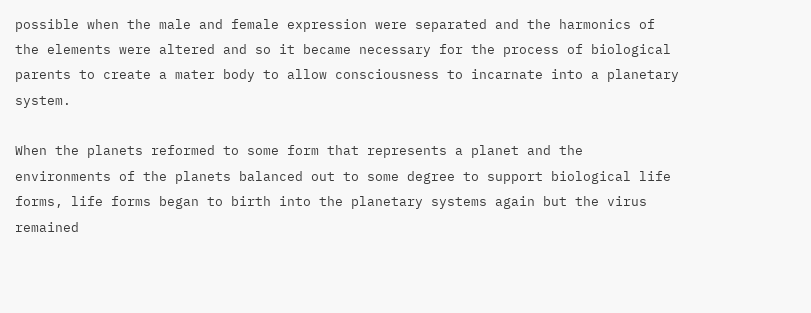possible when the male and female expression were separated and the harmonics of the elements were altered and so it became necessary for the process of biological parents to create a mater body to allow consciousness to incarnate into a planetary system.

When the planets reformed to some form that represents a planet and the environments of the planets balanced out to some degree to support biological life forms, life forms began to birth into the planetary systems again but the virus remained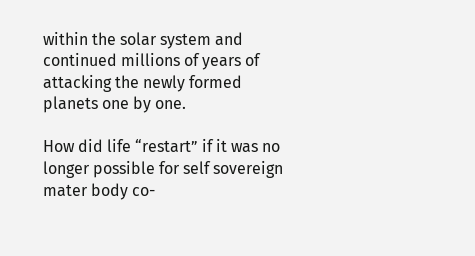within the solar system and continued millions of years of attacking the newly formed planets one by one.

How did life “restart” if it was no longer possible for self sovereign mater body co-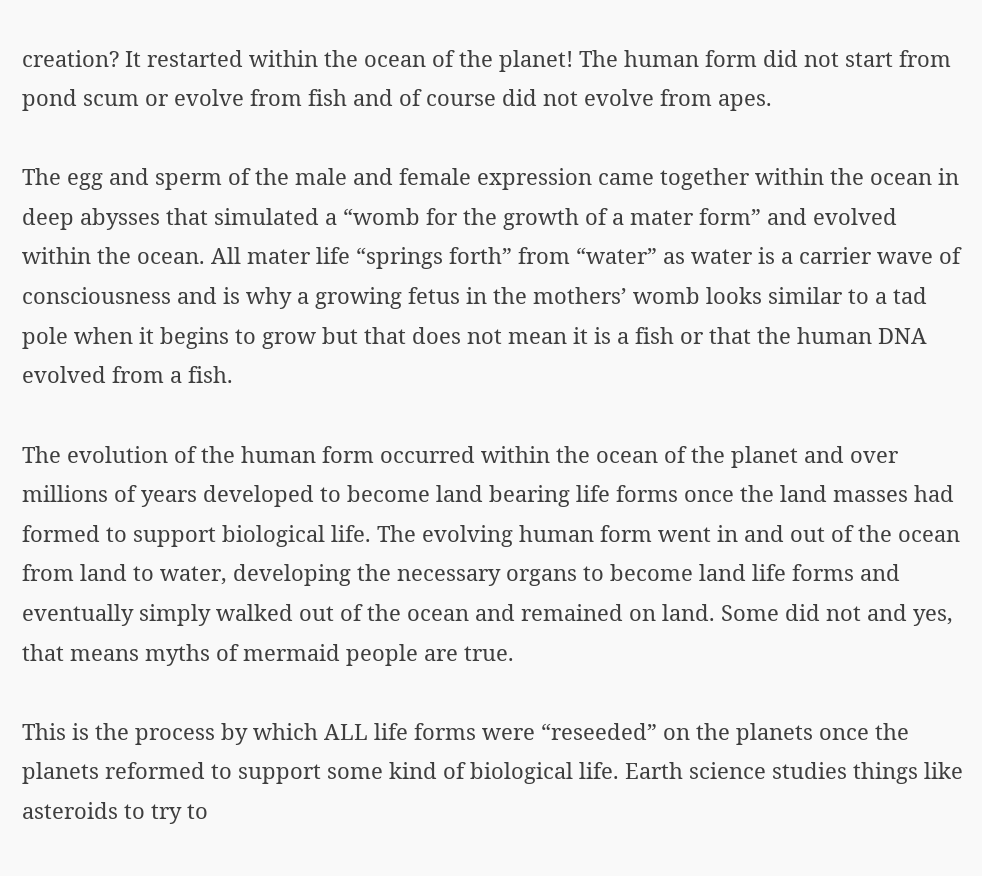creation? It restarted within the ocean of the planet! The human form did not start from pond scum or evolve from fish and of course did not evolve from apes.

The egg and sperm of the male and female expression came together within the ocean in deep abysses that simulated a “womb for the growth of a mater form” and evolved within the ocean. All mater life “springs forth” from “water” as water is a carrier wave of consciousness and is why a growing fetus in the mothers’ womb looks similar to a tad pole when it begins to grow but that does not mean it is a fish or that the human DNA evolved from a fish.

The evolution of the human form occurred within the ocean of the planet and over millions of years developed to become land bearing life forms once the land masses had formed to support biological life. The evolving human form went in and out of the ocean from land to water, developing the necessary organs to become land life forms and eventually simply walked out of the ocean and remained on land. Some did not and yes, that means myths of mermaid people are true.

This is the process by which ALL life forms were “reseeded” on the planets once the planets reformed to support some kind of biological life. Earth science studies things like asteroids to try to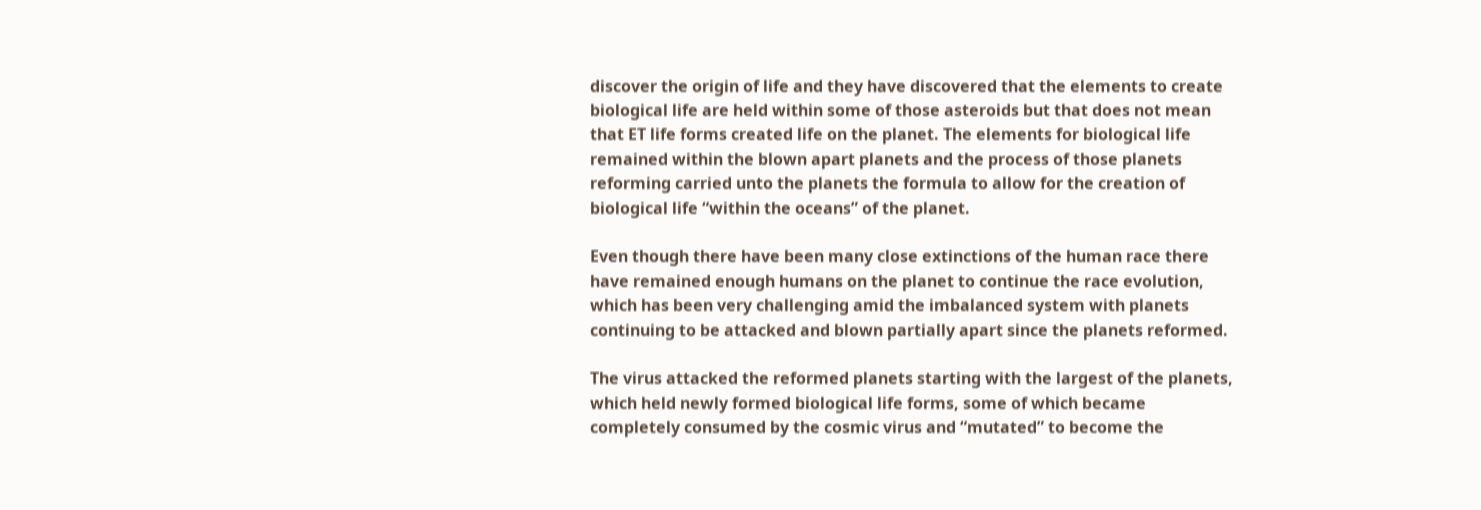discover the origin of life and they have discovered that the elements to create biological life are held within some of those asteroids but that does not mean that ET life forms created life on the planet. The elements for biological life remained within the blown apart planets and the process of those planets reforming carried unto the planets the formula to allow for the creation of biological life “within the oceans” of the planet.

Even though there have been many close extinctions of the human race there have remained enough humans on the planet to continue the race evolution, which has been very challenging amid the imbalanced system with planets continuing to be attacked and blown partially apart since the planets reformed.

The virus attacked the reformed planets starting with the largest of the planets, which held newly formed biological life forms, some of which became completely consumed by the cosmic virus and “mutated” to become the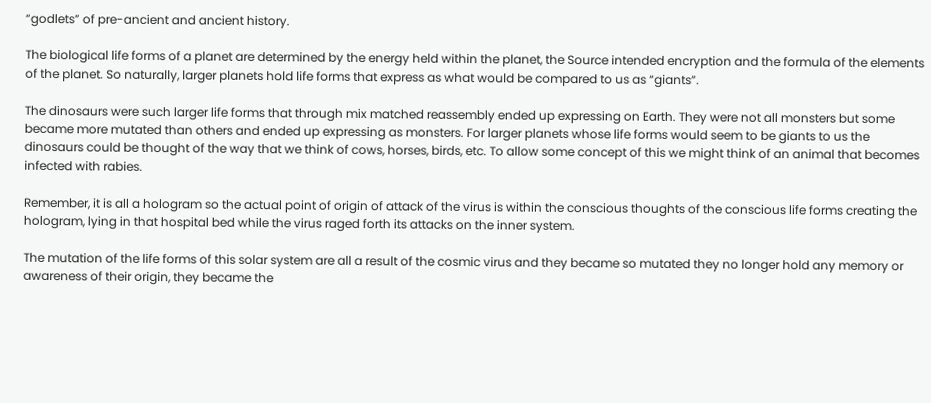“godlets” of pre-ancient and ancient history.

The biological life forms of a planet are determined by the energy held within the planet, the Source intended encryption and the formula of the elements of the planet. So naturally, larger planets hold life forms that express as what would be compared to us as “giants”.

The dinosaurs were such larger life forms that through mix matched reassembly ended up expressing on Earth. They were not all monsters but some became more mutated than others and ended up expressing as monsters. For larger planets whose life forms would seem to be giants to us the dinosaurs could be thought of the way that we think of cows, horses, birds, etc. To allow some concept of this we might think of an animal that becomes infected with rabies.

Remember, it is all a hologram so the actual point of origin of attack of the virus is within the conscious thoughts of the conscious life forms creating the hologram, lying in that hospital bed while the virus raged forth its attacks on the inner system.

The mutation of the life forms of this solar system are all a result of the cosmic virus and they became so mutated they no longer hold any memory or awareness of their origin, they became the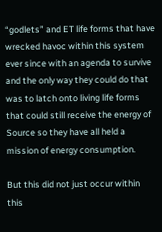“godlets” and ET life forms that have wrecked havoc within this system ever since with an agenda to survive and the only way they could do that was to latch onto living life forms that could still receive the energy of Source so they have all held a mission of energy consumption.

But this did not just occur within this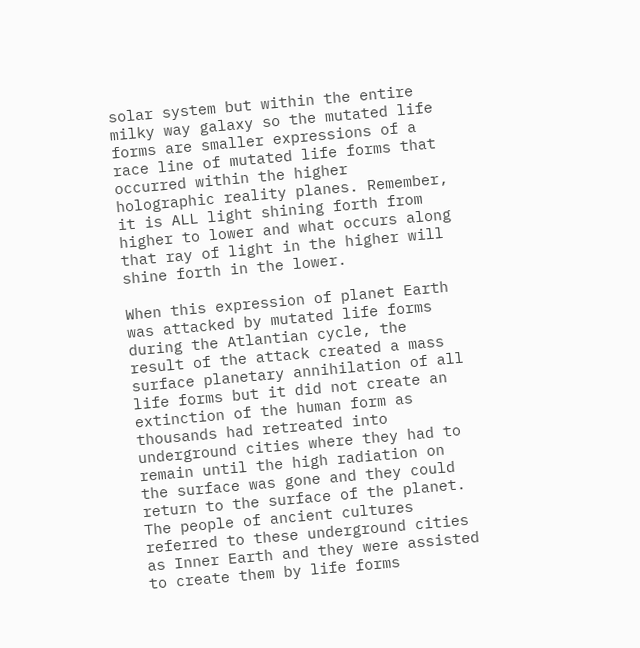solar system but within the entire milky way galaxy so the mutated life forms are smaller expressions of a race line of mutated life forms that occurred within the higher holographic reality planes. Remember, it is ALL light shining forth from higher to lower and what occurs along that ray of light in the higher will shine forth in the lower.

When this expression of planet Earth was attacked by mutated life forms during the Atlantian cycle, the result of the attack created a mass surface planetary annihilation of all life forms but it did not create an extinction of the human form as thousands had retreated into underground cities where they had to remain until the high radiation on the surface was gone and they could return to the surface of the planet. The people of ancient cultures referred to these underground cities as Inner Earth and they were assisted to create them by life forms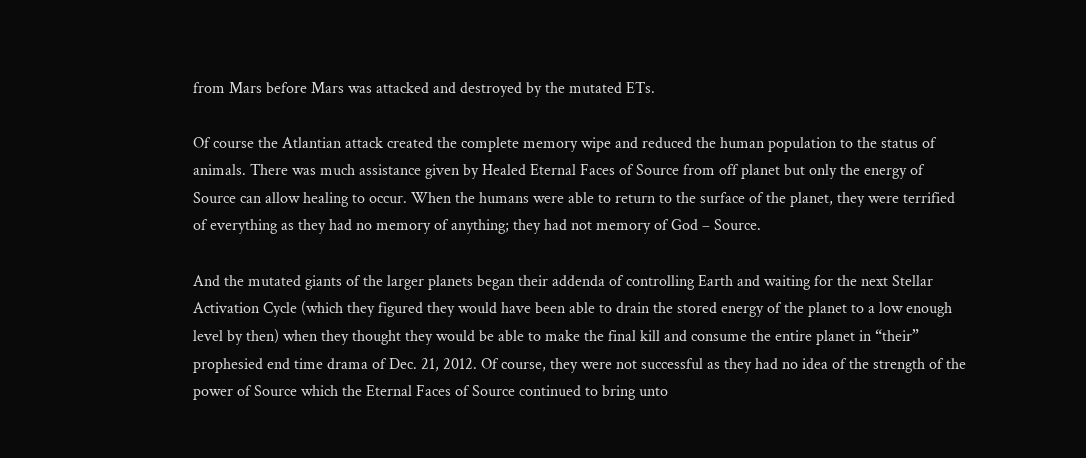from Mars before Mars was attacked and destroyed by the mutated ETs.

Of course the Atlantian attack created the complete memory wipe and reduced the human population to the status of animals. There was much assistance given by Healed Eternal Faces of Source from off planet but only the energy of Source can allow healing to occur. When the humans were able to return to the surface of the planet, they were terrified of everything as they had no memory of anything; they had not memory of God – Source.

And the mutated giants of the larger planets began their addenda of controlling Earth and waiting for the next Stellar Activation Cycle (which they figured they would have been able to drain the stored energy of the planet to a low enough level by then) when they thought they would be able to make the final kill and consume the entire planet in “their” prophesied end time drama of Dec. 21, 2012. Of course, they were not successful as they had no idea of the strength of the power of Source which the Eternal Faces of Source continued to bring unto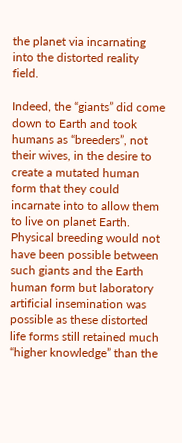the planet via incarnating into the distorted reality field.

Indeed, the “giants” did come down to Earth and took humans as “breeders”, not their wives, in the desire to create a mutated human form that they could incarnate into to allow them to live on planet Earth. Physical breeding would not have been possible between such giants and the Earth human form but laboratory artificial insemination was possible as these distorted life forms still retained much “higher knowledge” than the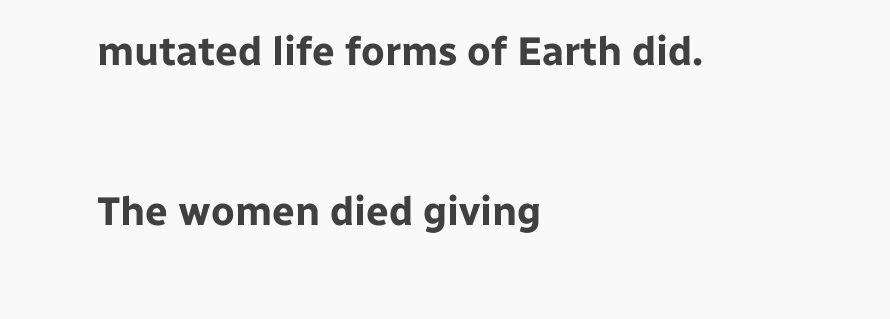mutated life forms of Earth did.

The women died giving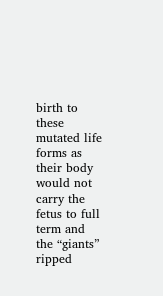birth to these mutated life forms as their body would not carry the fetus to full term and the “giants” ripped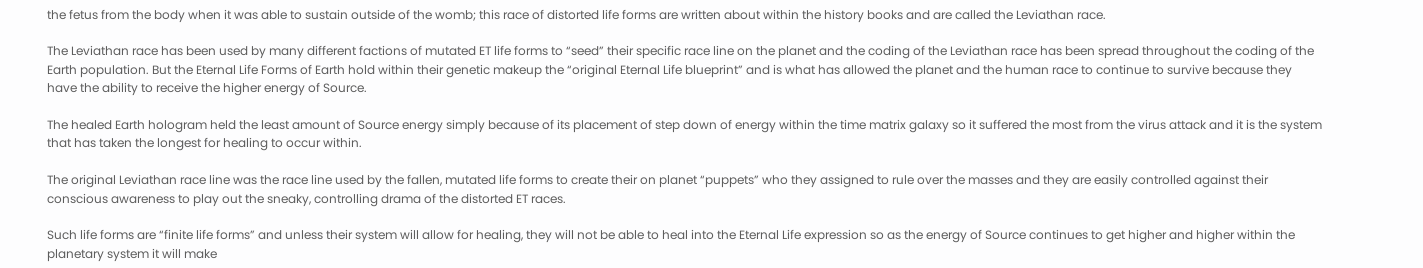the fetus from the body when it was able to sustain outside of the womb; this race of distorted life forms are written about within the history books and are called the Leviathan race.

The Leviathan race has been used by many different factions of mutated ET life forms to “seed” their specific race line on the planet and the coding of the Leviathan race has been spread throughout the coding of the Earth population. But the Eternal Life Forms of Earth hold within their genetic makeup the “original Eternal Life blueprint” and is what has allowed the planet and the human race to continue to survive because they have the ability to receive the higher energy of Source.

The healed Earth hologram held the least amount of Source energy simply because of its placement of step down of energy within the time matrix galaxy so it suffered the most from the virus attack and it is the system that has taken the longest for healing to occur within.

The original Leviathan race line was the race line used by the fallen, mutated life forms to create their on planet “puppets” who they assigned to rule over the masses and they are easily controlled against their conscious awareness to play out the sneaky, controlling drama of the distorted ET races.

Such life forms are “finite life forms” and unless their system will allow for healing, they will not be able to heal into the Eternal Life expression so as the energy of Source continues to get higher and higher within the planetary system it will make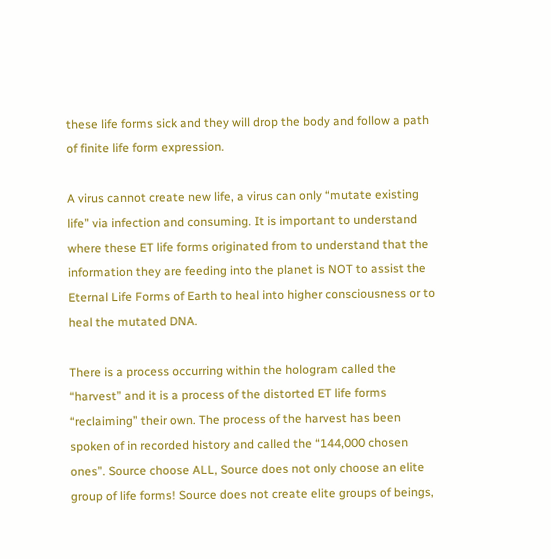these life forms sick and they will drop the body and follow a path of finite life form expression.

A virus cannot create new life, a virus can only “mutate existing life” via infection and consuming. It is important to understand where these ET life forms originated from to understand that the information they are feeding into the planet is NOT to assist the Eternal Life Forms of Earth to heal into higher consciousness or to heal the mutated DNA.

There is a process occurring within the hologram called the “harvest” and it is a process of the distorted ET life forms “reclaiming” their own. The process of the harvest has been spoken of in recorded history and called the “144,000 chosen ones”. Source choose ALL, Source does not only choose an elite group of life forms! Source does not create elite groups of beings,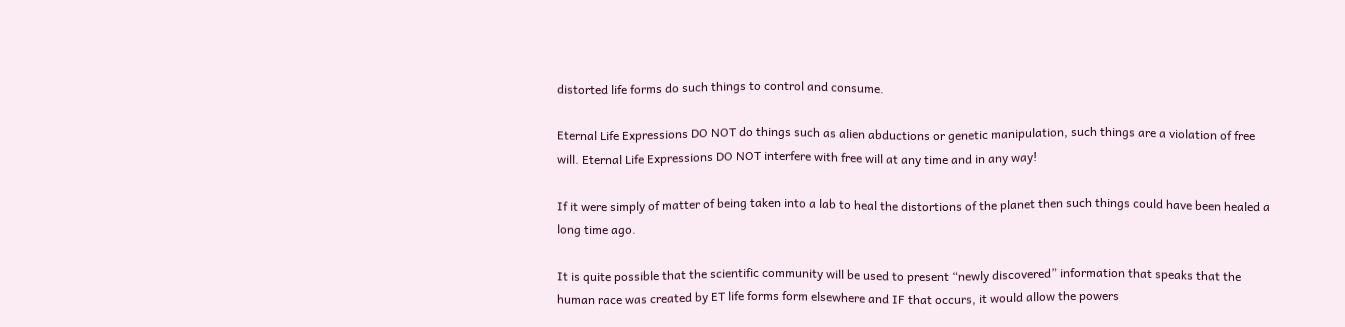distorted life forms do such things to control and consume.

Eternal Life Expressions DO NOT do things such as alien abductions or genetic manipulation, such things are a violation of free will. Eternal Life Expressions DO NOT interfere with free will at any time and in any way!

If it were simply of matter of being taken into a lab to heal the distortions of the planet then such things could have been healed a long time ago.

It is quite possible that the scientific community will be used to present “newly discovered” information that speaks that the human race was created by ET life forms form elsewhere and IF that occurs, it would allow the powers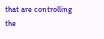that are controlling the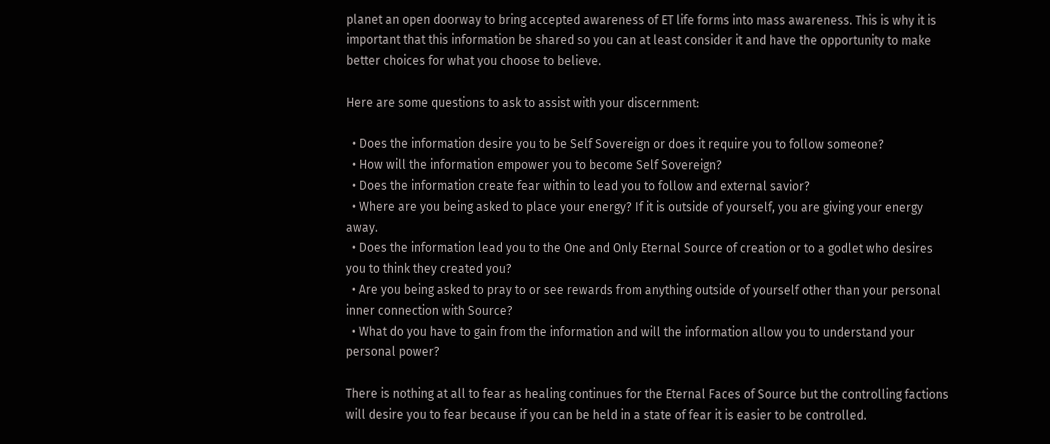planet an open doorway to bring accepted awareness of ET life forms into mass awareness. This is why it is important that this information be shared so you can at least consider it and have the opportunity to make better choices for what you choose to believe.

Here are some questions to ask to assist with your discernment:

  • Does the information desire you to be Self Sovereign or does it require you to follow someone?
  • How will the information empower you to become Self Sovereign?
  • Does the information create fear within to lead you to follow and external savior?
  • Where are you being asked to place your energy? If it is outside of yourself, you are giving your energy away.
  • Does the information lead you to the One and Only Eternal Source of creation or to a godlet who desires you to think they created you?
  • Are you being asked to pray to or see rewards from anything outside of yourself other than your personal inner connection with Source?
  • What do you have to gain from the information and will the information allow you to understand your personal power?

There is nothing at all to fear as healing continues for the Eternal Faces of Source but the controlling factions will desire you to fear because if you can be held in a state of fear it is easier to be controlled.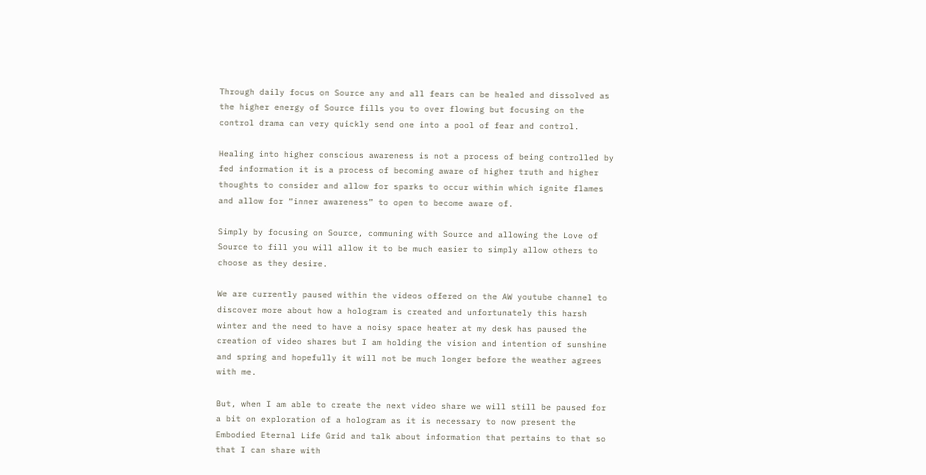Through daily focus on Source any and all fears can be healed and dissolved as the higher energy of Source fills you to over flowing but focusing on the control drama can very quickly send one into a pool of fear and control.

Healing into higher conscious awareness is not a process of being controlled by fed information it is a process of becoming aware of higher truth and higher thoughts to consider and allow for sparks to occur within which ignite flames and allow for “inner awareness” to open to become aware of.

Simply by focusing on Source, communing with Source and allowing the Love of Source to fill you will allow it to be much easier to simply allow others to choose as they desire.

We are currently paused within the videos offered on the AW youtube channel to discover more about how a hologram is created and unfortunately this harsh winter and the need to have a noisy space heater at my desk has paused the creation of video shares but I am holding the vision and intention of sunshine and spring and hopefully it will not be much longer before the weather agrees with me.

But, when I am able to create the next video share we will still be paused for a bit on exploration of a hologram as it is necessary to now present the Embodied Eternal Life Grid and talk about information that pertains to that so that I can share with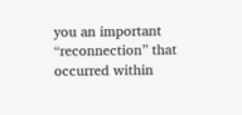you an important “reconnection” that occurred within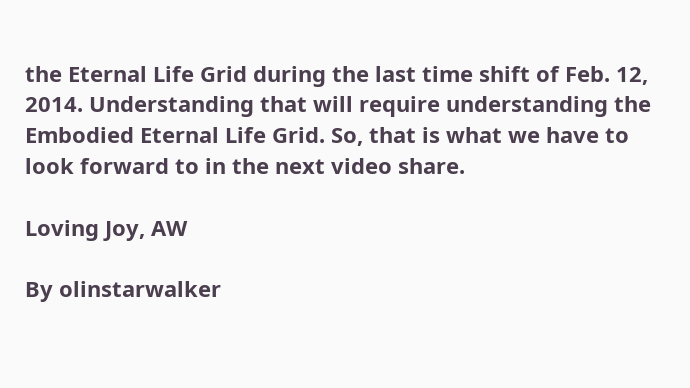the Eternal Life Grid during the last time shift of Feb. 12, 2014. Understanding that will require understanding the Embodied Eternal Life Grid. So, that is what we have to look forward to in the next video share.

Loving Joy, AW

By olinstarwalker